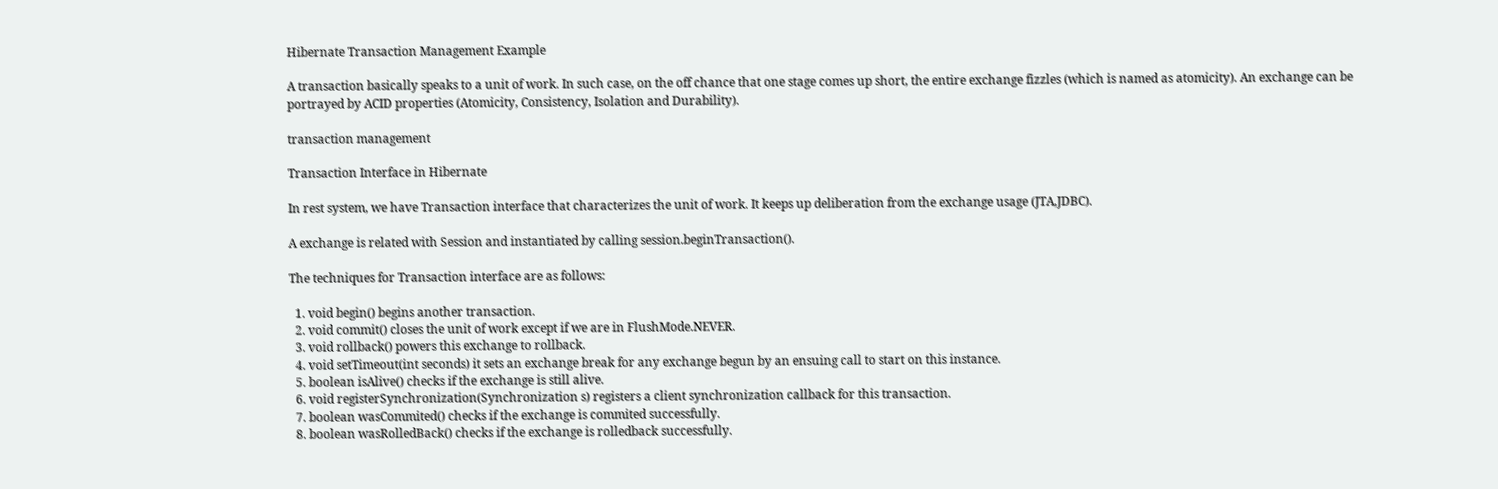Hibernate Transaction Management Example

A transaction basically speaks to a unit of work. In such case, on the off chance that one stage comes up short, the entire exchange fizzles (which is named as atomicity). An exchange can be portrayed by ACID properties (Atomicity, Consistency, Isolation and Durability).

transaction management

Transaction Interface in Hibernate

In rest system, we have Transaction interface that characterizes the unit of work. It keeps up deliberation from the exchange usage (JTA,JDBC).

A exchange is related with Session and instantiated by calling session.beginTransaction().

The techniques for Transaction interface are as follows:

  1. void begin() begins another transaction.
  2. void commit() closes the unit of work except if we are in FlushMode.NEVER.
  3. void rollback() powers this exchange to rollback.
  4. void setTimeout(int seconds) it sets an exchange break for any exchange begun by an ensuing call to start on this instance.
  5. boolean isAlive() checks if the exchange is still alive.
  6. void registerSynchronization(Synchronization s) registers a client synchronization callback for this transaction.
  7. boolean wasCommited() checks if the exchange is commited successfully.
  8. boolean wasRolledBack() checks if the exchange is rolledback successfully.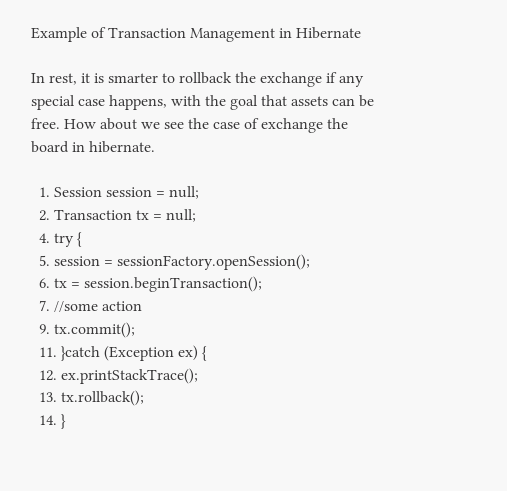Example of Transaction Management in Hibernate

In rest, it is smarter to rollback the exchange if any special case happens, with the goal that assets can be free. How about we see the case of exchange the board in hibernate.

  1. Session session = null;
  2. Transaction tx = null;
  4. try {
  5. session = sessionFactory.openSession();
  6. tx = session.beginTransaction();
  7. //some action
  9. tx.commit();
  11. }catch (Exception ex) {
  12. ex.printStackTrace();
  13. tx.rollback();
  14. }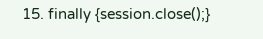15. finally {session.close();}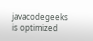javacodegeeks is optimized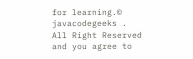for learning.© javacodegeeks .
All Right Reserved and you agree to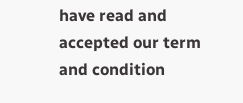have read and accepted our term and condition